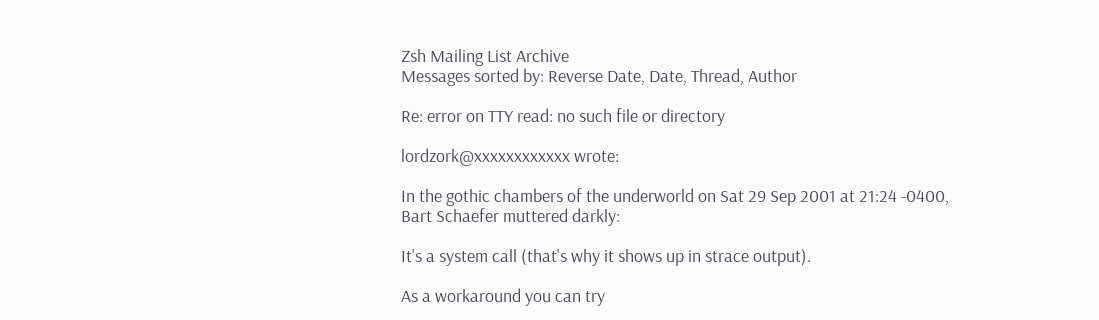Zsh Mailing List Archive
Messages sorted by: Reverse Date, Date, Thread, Author

Re: error on TTY read: no such file or directory

lordzork@xxxxxxxxxxxx wrote:

In the gothic chambers of the underworld on Sat 29 Sep 2001 at 21:24 -0400,
Bart Schaefer muttered darkly:

It's a system call (that's why it shows up in strace output).

As a workaround you can try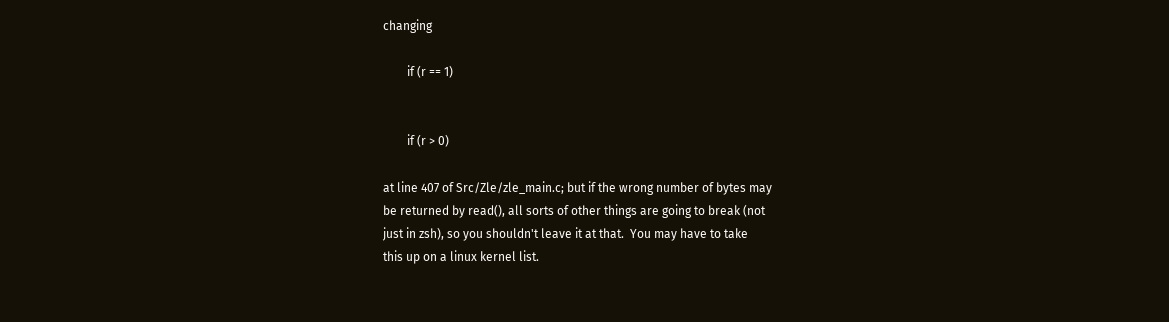changing

        if (r == 1)


        if (r > 0)

at line 407 of Src/Zle/zle_main.c; but if the wrong number of bytes may
be returned by read(), all sorts of other things are going to break (not
just in zsh), so you shouldn't leave it at that.  You may have to take
this up on a linux kernel list.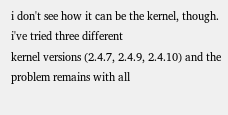i don't see how it can be the kernel, though. i've tried three different
kernel versions (2.4.7, 2.4.9, 2.4.10) and the problem remains with all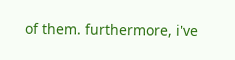of them. furthermore, i've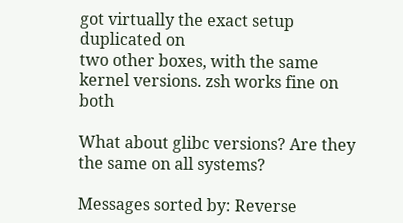got virtually the exact setup duplicated on
two other boxes, with the same kernel versions. zsh works fine on both

What about glibc versions? Are they the same on all systems?

Messages sorted by: Reverse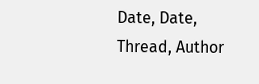Date, Date, Thread, Author